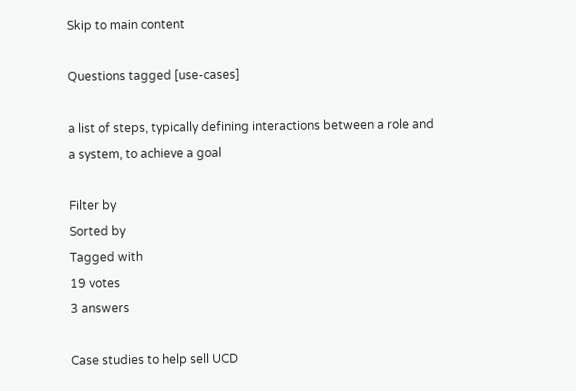Skip to main content

Questions tagged [use-cases]

a list of steps, typically defining interactions between a role and a system, to achieve a goal

Filter by
Sorted by
Tagged with
19 votes
3 answers

Case studies to help sell UCD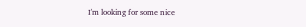I'm looking for some nice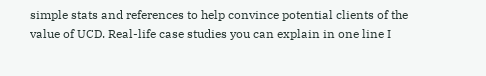simple stats and references to help convince potential clients of the value of UCD. Real-life case studies you can explain in one line I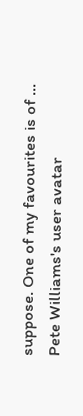suppose. One of my favourites is of ...
Pete Williams's user avatar